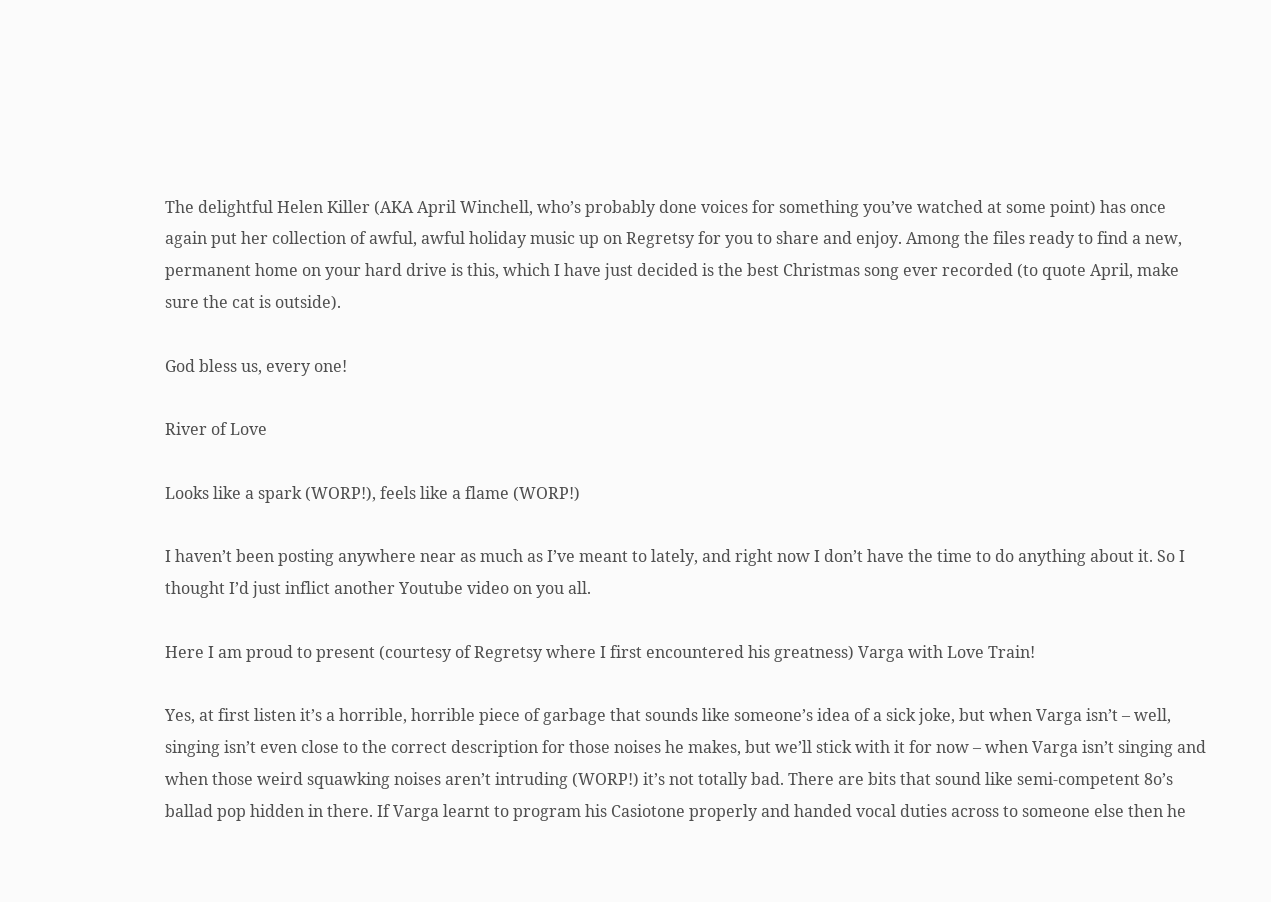The delightful Helen Killer (AKA April Winchell, who’s probably done voices for something you’ve watched at some point) has once again put her collection of awful, awful holiday music up on Regretsy for you to share and enjoy. Among the files ready to find a new, permanent home on your hard drive is this, which I have just decided is the best Christmas song ever recorded (to quote April, make sure the cat is outside).

God bless us, every one!

River of Love

Looks like a spark (WORP!), feels like a flame (WORP!)

I haven’t been posting anywhere near as much as I’ve meant to lately, and right now I don’t have the time to do anything about it. So I thought I’d just inflict another Youtube video on you all.

Here I am proud to present (courtesy of Regretsy where I first encountered his greatness) Varga with Love Train!

Yes, at first listen it’s a horrible, horrible piece of garbage that sounds like someone’s idea of a sick joke, but when Varga isn’t – well, singing isn’t even close to the correct description for those noises he makes, but we’ll stick with it for now – when Varga isn’t singing and when those weird squawking noises aren’t intruding (WORP!) it’s not totally bad. There are bits that sound like semi-competent 8o’s ballad pop hidden in there. If Varga learnt to program his Casiotone properly and handed vocal duties across to someone else then he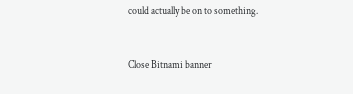could actually be on to something.


Close Bitnami banner